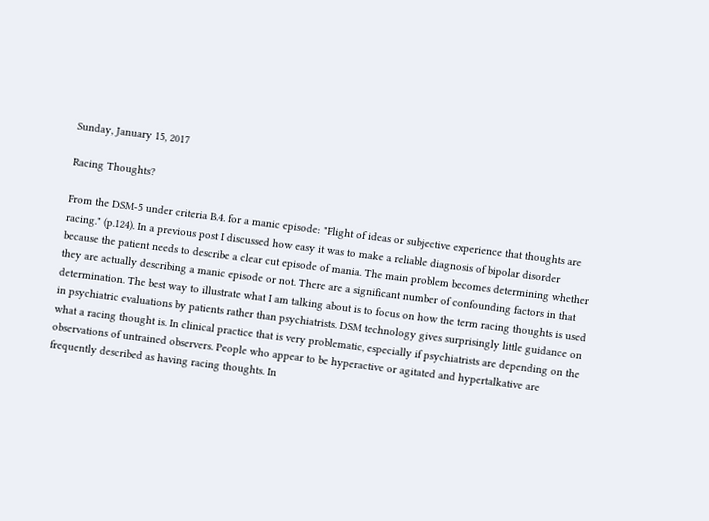Sunday, January 15, 2017

Racing Thoughts?

From the DSM-5 under criteria B.4. for a manic episode: "Flight of ideas or subjective experience that thoughts are racing." (p.124). In a previous post I discussed how easy it was to make a reliable diagnosis of bipolar disorder because the patient needs to describe a clear cut episode of mania. The main problem becomes determining whether they are actually describing a manic episode or not. There are a significant number of confounding factors in that determination. The best way to illustrate what I am talking about is to focus on how the term racing thoughts is used in psychiatric evaluations by patients rather than psychiatrists. DSM technology gives surprisingly little guidance on what a racing thought is. In clinical practice that is very problematic, especially if psychiatrists are depending on the observations of untrained observers. People who appear to be hyperactive or agitated and hypertalkative are frequently described as having racing thoughts. In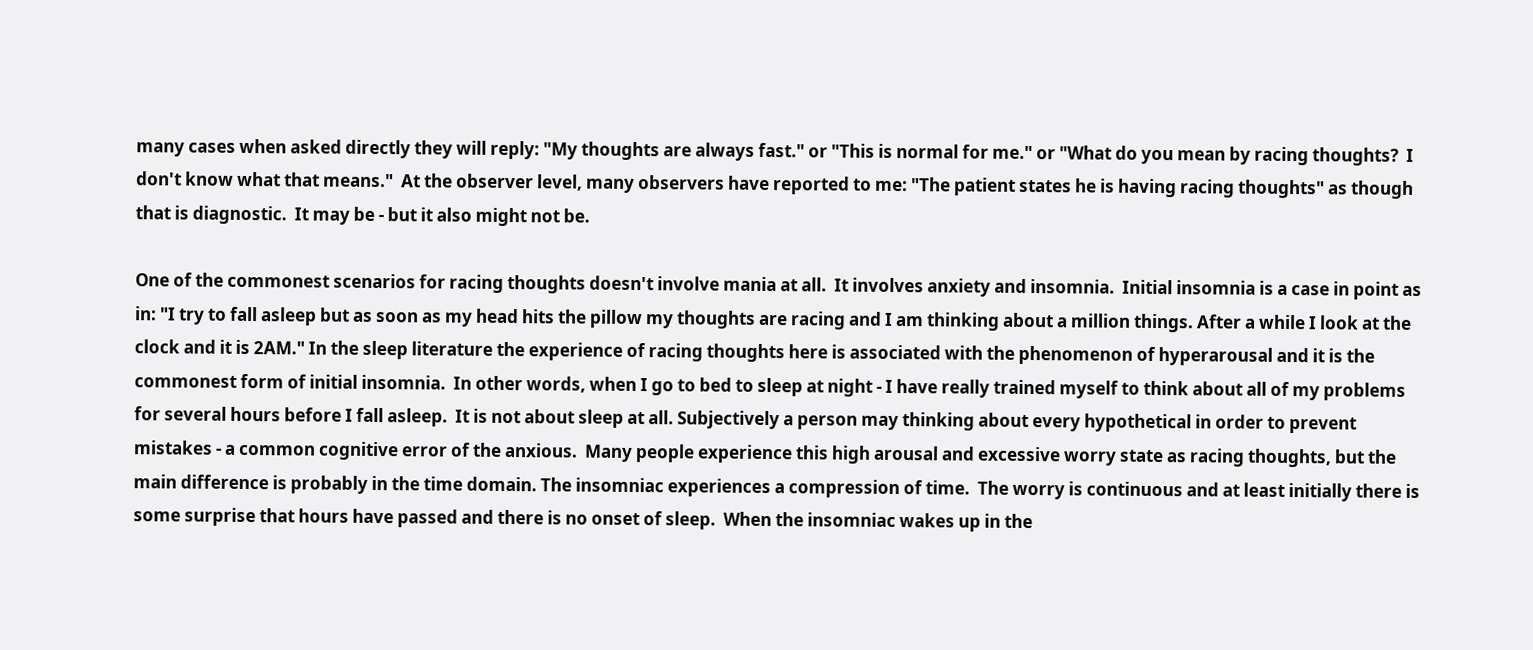many cases when asked directly they will reply: "My thoughts are always fast." or "This is normal for me." or "What do you mean by racing thoughts?  I don't know what that means."  At the observer level, many observers have reported to me: "The patient states he is having racing thoughts" as though that is diagnostic.  It may be - but it also might not be.

One of the commonest scenarios for racing thoughts doesn't involve mania at all.  It involves anxiety and insomnia.  Initial insomnia is a case in point as in: "I try to fall asleep but as soon as my head hits the pillow my thoughts are racing and I am thinking about a million things. After a while I look at the clock and it is 2AM." In the sleep literature the experience of racing thoughts here is associated with the phenomenon of hyperarousal and it is the commonest form of initial insomnia.  In other words, when I go to bed to sleep at night - I have really trained myself to think about all of my problems for several hours before I fall asleep.  It is not about sleep at all. Subjectively a person may thinking about every hypothetical in order to prevent mistakes - a common cognitive error of the anxious.  Many people experience this high arousal and excessive worry state as racing thoughts, but the main difference is probably in the time domain. The insomniac experiences a compression of time.  The worry is continuous and at least initially there is some surprise that hours have passed and there is no onset of sleep.  When the insomniac wakes up in the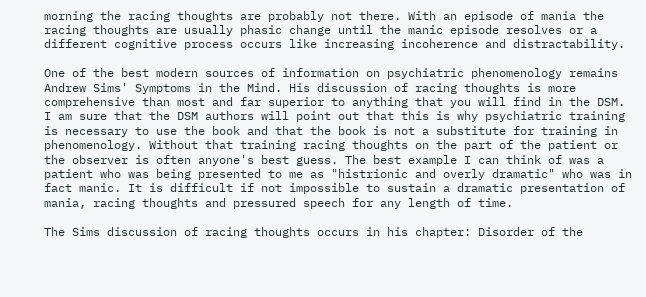morning the racing thoughts are probably not there. With an episode of mania the racing thoughts are usually phasic change until the manic episode resolves or a different cognitive process occurs like increasing incoherence and distractability.

One of the best modern sources of information on psychiatric phenomenology remains Andrew Sims' Symptoms in the Mind. His discussion of racing thoughts is more comprehensive than most and far superior to anything that you will find in the DSM.  I am sure that the DSM authors will point out that this is why psychiatric training is necessary to use the book and that the book is not a substitute for training in phenomenology. Without that training racing thoughts on the part of the patient or the observer is often anyone's best guess. The best example I can think of was a patient who was being presented to me as "histrionic and overly dramatic" who was in fact manic. It is difficult if not impossible to sustain a dramatic presentation of mania, racing thoughts and pressured speech for any length of time.

The Sims discussion of racing thoughts occurs in his chapter: Disorder of the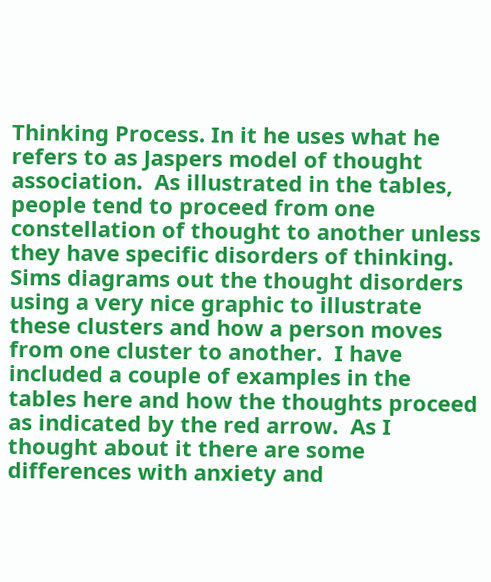Thinking Process. In it he uses what he refers to as Jaspers model of thought association.  As illustrated in the tables, people tend to proceed from one constellation of thought to another unless they have specific disorders of thinking.  Sims diagrams out the thought disorders using a very nice graphic to illustrate these clusters and how a person moves from one cluster to another.  I have included a couple of examples in the tables here and how the thoughts proceed as indicated by the red arrow.  As I thought about it there are some differences with anxiety and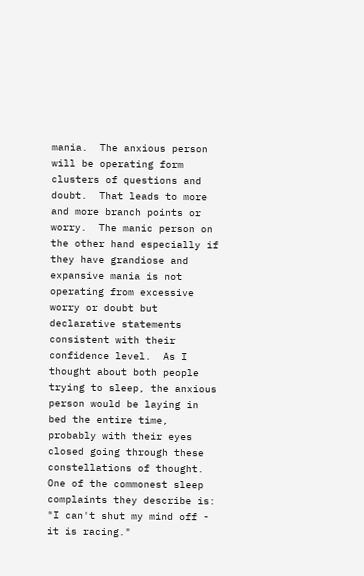mania.  The anxious person will be operating form clusters of questions and doubt.  That leads to more and more branch points or worry.  The manic person on the other hand especially if they have grandiose and expansive mania is not operating from excessive worry or doubt but declarative statements consistent with their confidence level.  As I thought about both people trying to sleep, the anxious person would be laying in bed the entire time, probably with their eyes closed going through these constellations of thought.  One of the commonest sleep complaints they describe is: "I can't shut my mind off - it is racing."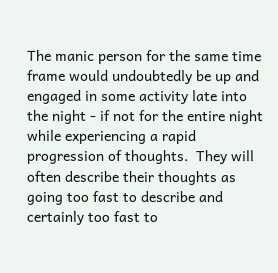The manic person for the same time frame would undoubtedly be up and engaged in some activity late into the night - if not for the entire night while experiencing a rapid progression of thoughts.  They will often describe their thoughts as going too fast to describe and certainly too fast to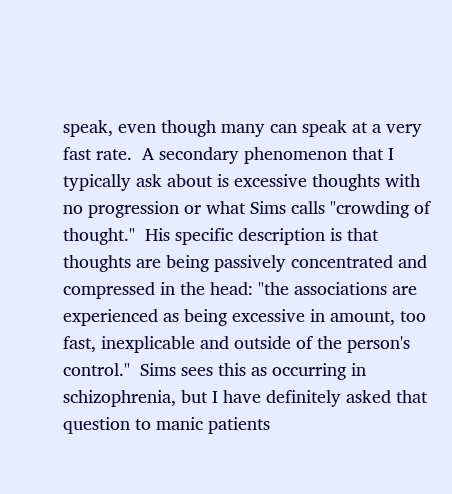speak, even though many can speak at a very fast rate.  A secondary phenomenon that I typically ask about is excessive thoughts with no progression or what Sims calls "crowding of thought."  His specific description is that thoughts are being passively concentrated and compressed in the head: "the associations are experienced as being excessive in amount, too fast, inexplicable and outside of the person's control."  Sims sees this as occurring in schizophrenia, but I have definitely asked that question to manic patients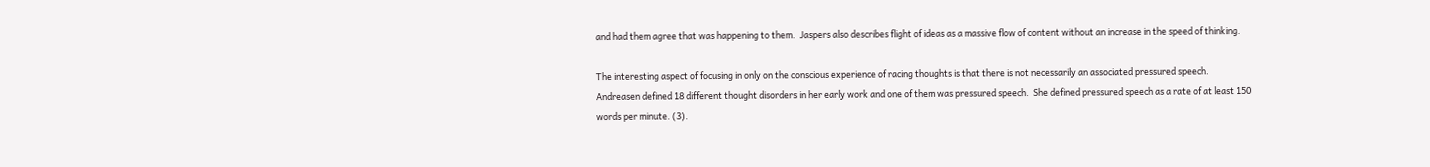and had them agree that was happening to them.  Jaspers also describes flight of ideas as a massive flow of content without an increase in the speed of thinking.

The interesting aspect of focusing in only on the conscious experience of racing thoughts is that there is not necessarily an associated pressured speech.  Andreasen defined 18 different thought disorders in her early work and one of them was pressured speech.  She defined pressured speech as a rate of at least 150 words per minute. (3).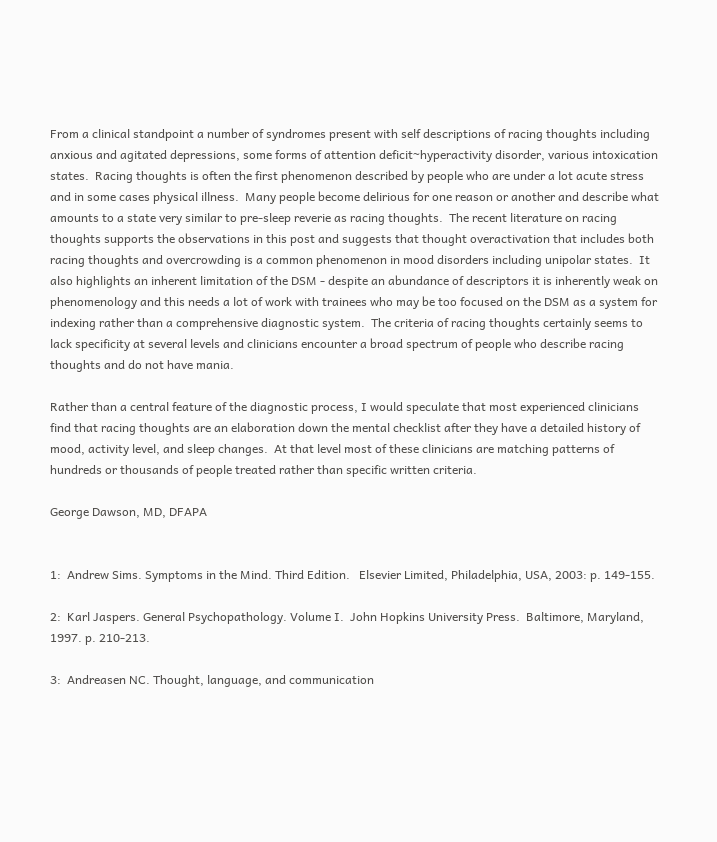From a clinical standpoint a number of syndromes present with self descriptions of racing thoughts including anxious and agitated depressions, some forms of attention deficit~hyperactivity disorder, various intoxication states.  Racing thoughts is often the first phenomenon described by people who are under a lot acute stress and in some cases physical illness.  Many people become delirious for one reason or another and describe what amounts to a state very similar to pre-sleep reverie as racing thoughts.  The recent literature on racing thoughts supports the observations in this post and suggests that thought overactivation that includes both racing thoughts and overcrowding is a common phenomenon in mood disorders including unipolar states.  It also highlights an inherent limitation of the DSM - despite an abundance of descriptors it is inherently weak on phenomenology and this needs a lot of work with trainees who may be too focused on the DSM as a system for indexing rather than a comprehensive diagnostic system.  The criteria of racing thoughts certainly seems to lack specificity at several levels and clinicians encounter a broad spectrum of people who describe racing thoughts and do not have mania.

Rather than a central feature of the diagnostic process, I would speculate that most experienced clinicians find that racing thoughts are an elaboration down the mental checklist after they have a detailed history of mood, activity level, and sleep changes.  At that level most of these clinicians are matching patterns of hundreds or thousands of people treated rather than specific written criteria.

George Dawson, MD, DFAPA


1:  Andrew Sims. Symptoms in the Mind. Third Edition.   Elsevier Limited, Philadelphia, USA, 2003: p. 149-155.

2:  Karl Jaspers. General Psychopathology. Volume I.  John Hopkins University Press.  Baltimore, Maryland, 1997. p. 210-213.

3:  Andreasen NC. Thought, language, and communication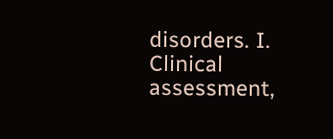disorders. I. Clinical assessment,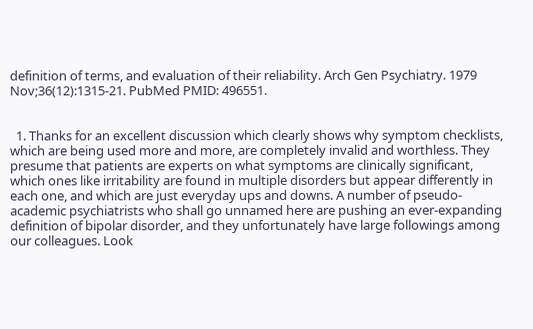definition of terms, and evaluation of their reliability. Arch Gen Psychiatry. 1979 Nov;36(12):1315-21. PubMed PMID: 496551.


  1. Thanks for an excellent discussion which clearly shows why symptom checklists, which are being used more and more, are completely invalid and worthless. They presume that patients are experts on what symptoms are clinically significant, which ones like irritability are found in multiple disorders but appear differently in each one, and which are just everyday ups and downs. A number of pseudo-academic psychiatrists who shall go unnamed here are pushing an ever-expanding definition of bipolar disorder, and they unfortunately have large followings among our colleagues. Look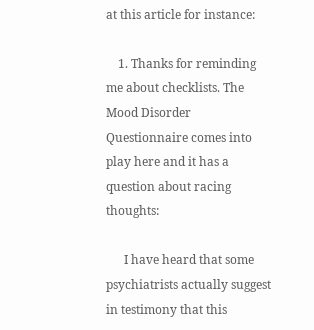at this article for instance:

    1. Thanks for reminding me about checklists. The Mood Disorder Questionnaire comes into play here and it has a question about racing thoughts:

      I have heard that some psychiatrists actually suggest in testimony that this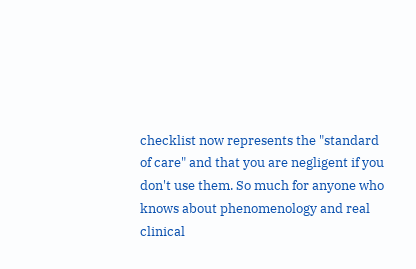checklist now represents the "standard of care" and that you are negligent if you don't use them. So much for anyone who knows about phenomenology and real clinical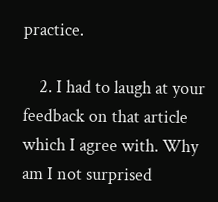practice.

    2. I had to laugh at your feedback on that article which I agree with. Why am I not surprised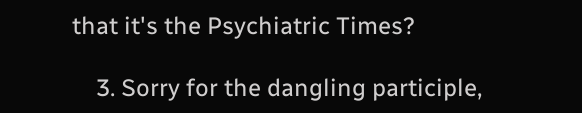that it's the Psychiatric Times?

    3. Sorry for the dangling participle,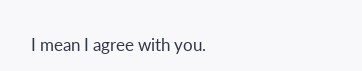I mean I agree with you.